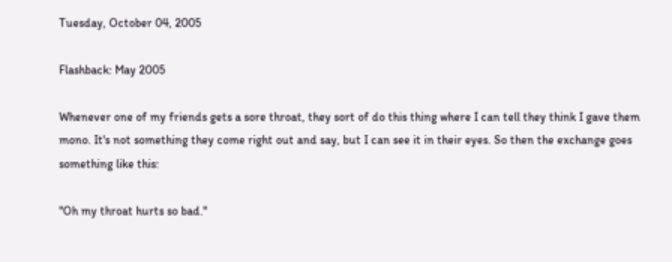Tuesday, October 04, 2005

Flashback: May 2005

Whenever one of my friends gets a sore throat, they sort of do this thing where I can tell they think I gave them mono. It's not something they come right out and say, but I can see it in their eyes. So then the exchange goes something like this:

"Oh my throat hurts so bad."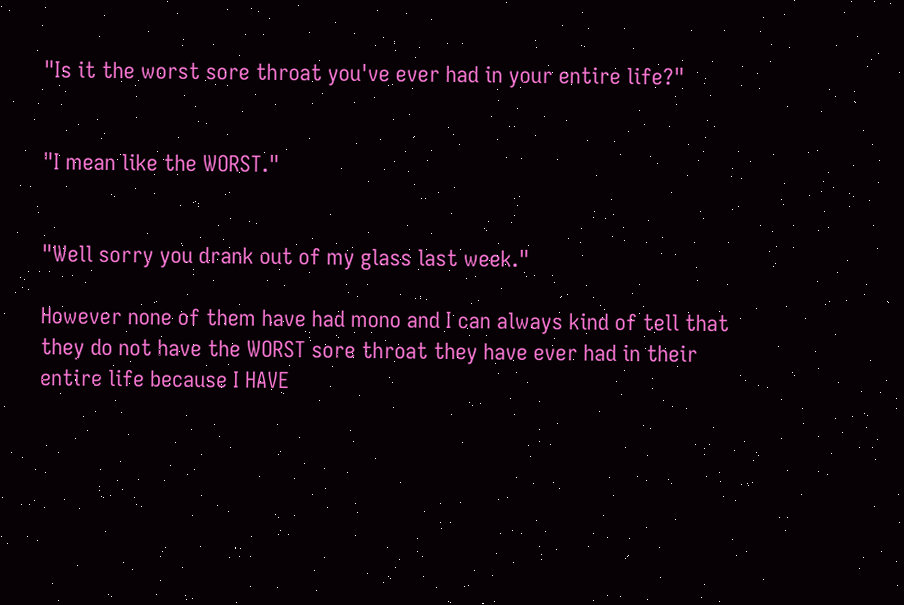"Is it the worst sore throat you've ever had in your entire life?"


"I mean like the WORST."


"Well sorry you drank out of my glass last week."

However none of them have had mono and I can always kind of tell that they do not have the WORST sore throat they have ever had in their entire life because I HAVE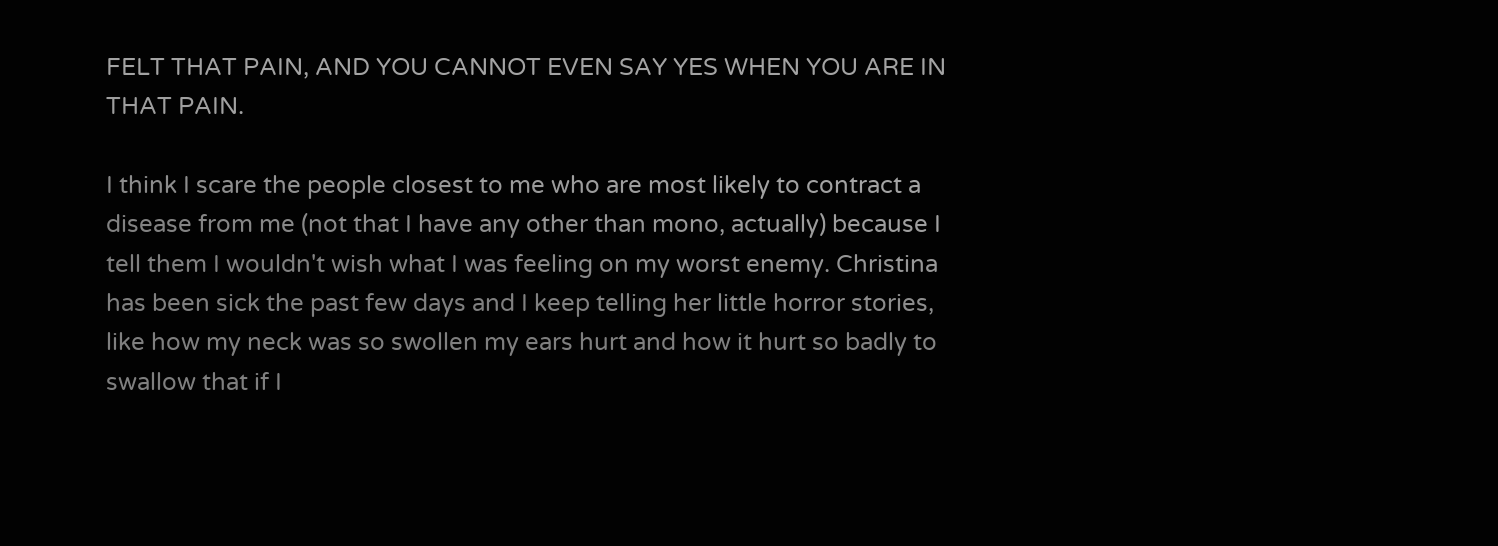FELT THAT PAIN, AND YOU CANNOT EVEN SAY YES WHEN YOU ARE IN THAT PAIN.

I think I scare the people closest to me who are most likely to contract a disease from me (not that I have any other than mono, actually) because I tell them I wouldn't wish what I was feeling on my worst enemy. Christina has been sick the past few days and I keep telling her little horror stories, like how my neck was so swollen my ears hurt and how it hurt so badly to swallow that if I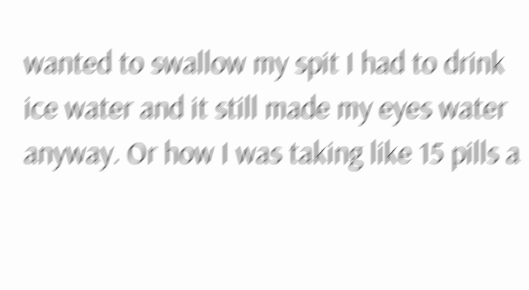wanted to swallow my spit I had to drink ice water and it still made my eyes water anyway. Or how I was taking like 15 pills a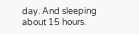day. And sleeping about 15 hours.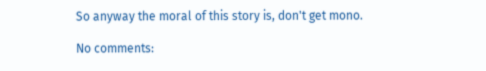So anyway the moral of this story is, don't get mono.

No comments: